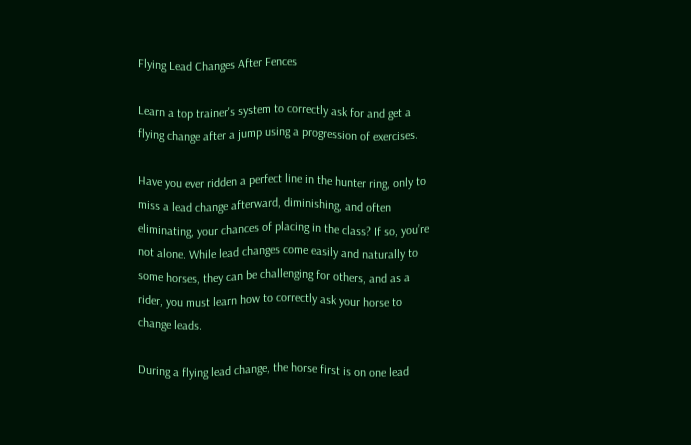Flying Lead Changes After Fences

Learn a top trainer's system to correctly ask for and get a flying change after a jump using a progression of exercises.

Have you ever ridden a perfect line in the hunter ring, only to miss a lead change afterward, diminishing, and often eliminating, your chances of placing in the class? If so, you’re not alone. While lead changes come easily and naturally to some horses, they can be challenging for others, and as a rider, you must learn how to correctly ask your horse to change leads.

During a flying lead change, the horse first is on one lead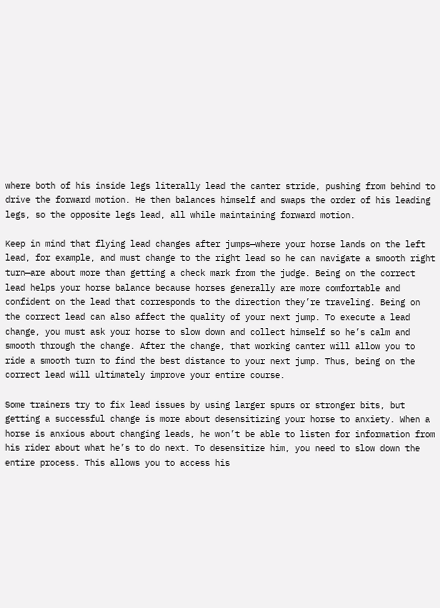where both of his inside legs literally lead the canter stride, pushing from behind to drive the forward motion. He then balances himself and swaps the order of his leading legs, so the opposite legs lead, all while maintaining forward motion.

Keep in mind that flying lead changes after jumps—where your horse lands on the left lead, for example, and must change to the right lead so he can navigate a smooth right turn—are about more than getting a check mark from the judge. Being on the correct lead helps your horse balance because horses generally are more comfortable and confident on the lead that corresponds to the direction they’re traveling. Being on the correct lead can also affect the quality of your next jump. To execute a lead change, you must ask your horse to slow down and collect himself so he’s calm and smooth through the change. After the change, that working canter will allow you to ride a smooth turn to find the best distance to your next jump. Thus, being on the correct lead will ultimately improve your entire course.

Some trainers try to fix lead issues by using larger spurs or stronger bits, but getting a successful change is more about desensitizing your horse to anxiety. When a horse is anxious about changing leads, he won’t be able to listen for information from his rider about what he’s to do next. To desensitize him, you need to slow down the entire process. This allows you to access his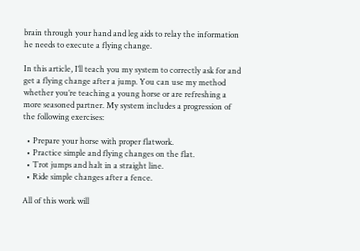brain through your hand and leg aids to relay the information he needs to execute a flying change.

In this article, I’ll teach you my system to correctly ask for and get a flying change after a jump. You can use my method whether you’re teaching a young horse or are refreshing a more seasoned partner. My system includes a progression of the following exercises:

  • Prepare your horse with proper flatwork.
  • Practice simple and flying changes on the flat.
  • Trot jumps and halt in a straight line.
  • Ride simple changes after a fence.

All of this work will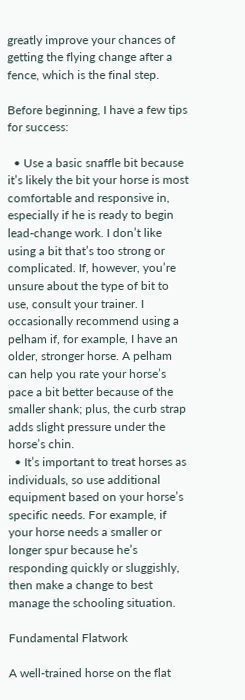greatly improve your chances of getting the flying change after a fence, which is the final step.

Before beginning, I have a few tips for success:

  • Use a basic snaffle bit because it’s likely the bit your horse is most comfortable and responsive in, especially if he is ready to begin lead-change work. I don’t like using a bit that’s too strong or complicated. If, however, you’re unsure about the type of bit to use, consult your trainer. I occasionally recommend using a pelham if, for example, I have an older, stronger horse. A pelham can help you rate your horse’s pace a bit better because of the smaller shank; plus, the curb strap adds slight pressure under the horse’s chin.
  • It’s important to treat horses as individuals, so use additional equipment based on your horse’s specific needs. For example, if your horse needs a smaller or longer spur because he’s responding quickly or sluggishly, then make a change to best manage the schooling situation.

Fundamental Flatwork

A well-trained horse on the flat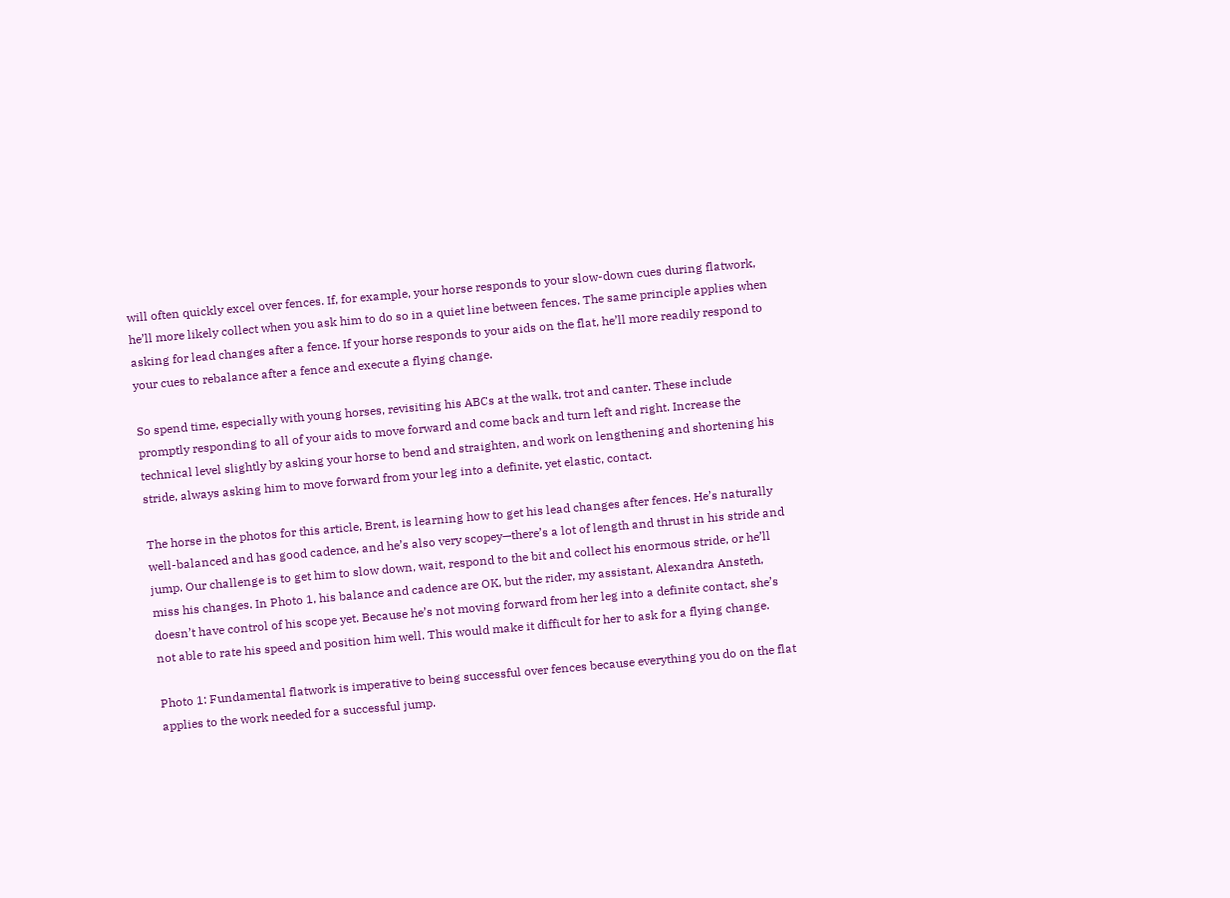will often quickly excel over fences. If, for example, your horse responds to your slow-down cues during flatwork, he’ll more likely collect when you ask him to do so in a quiet line between fences. The same principle applies when asking for lead changes after a fence. If your horse responds to your aids on the flat, he’ll more readily respond to your cues to rebalance after a fence and execute a flying change.

So spend time, especially with young horses, revisiting his ABCs at the walk, trot and canter. These include promptly responding to all of your aids to move forward and come back and turn left and right. Increase the technical level slightly by asking your horse to bend and straighten, and work on lengthening and shortening his stride, always asking him to move forward from your leg into a definite, yet elastic, contact.

The horse in the photos for this article, Brent, is learning how to get his lead changes after fences. He’s naturally well-balanced and has good cadence, and he’s also very scopey—there’s a lot of length and thrust in his stride and jump. Our challenge is to get him to slow down, wait, respond to the bit and collect his enormous stride, or he’ll miss his changes. In Photo 1, his balance and cadence are OK, but the rider, my assistant, Alexandra Ansteth, doesn’t have control of his scope yet. Because he’s not moving forward from her leg into a definite contact, she’s not able to rate his speed and position him well. This would make it difficult for her to ask for a flying change.

Photo 1: Fundamental flatwork is imperative to being successful over fences because everything you do on the flat applies to the work needed for a successful jump.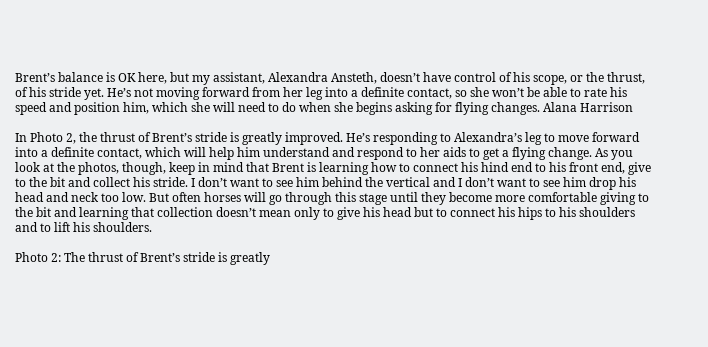Brent’s balance is OK here, but my assistant, Alexandra Ansteth, doesn’t have control of his scope, or the thrust, of his stride yet. He’s not moving forward from her leg into a definite contact, so she won’t be able to rate his speed and position him, which she will need to do when she begins asking for flying changes. Alana Harrison

In Photo 2, the thrust of Brent’s stride is greatly improved. He’s responding to Alexandra’s leg to move forward into a definite contact, which will help him understand and respond to her aids to get a flying change. As you look at the photos, though, keep in mind that Brent is learning how to connect his hind end to his front end, give to the bit and collect his stride. I don’t want to see him behind the vertical and I don’t want to see him drop his head and neck too low. But often horses will go through this stage until they become more comfortable giving to the bit and learning that collection doesn’t mean only to give his head but to connect his hips to his shoulders and to lift his shoulders.

Photo 2: The thrust of Brent’s stride is greatly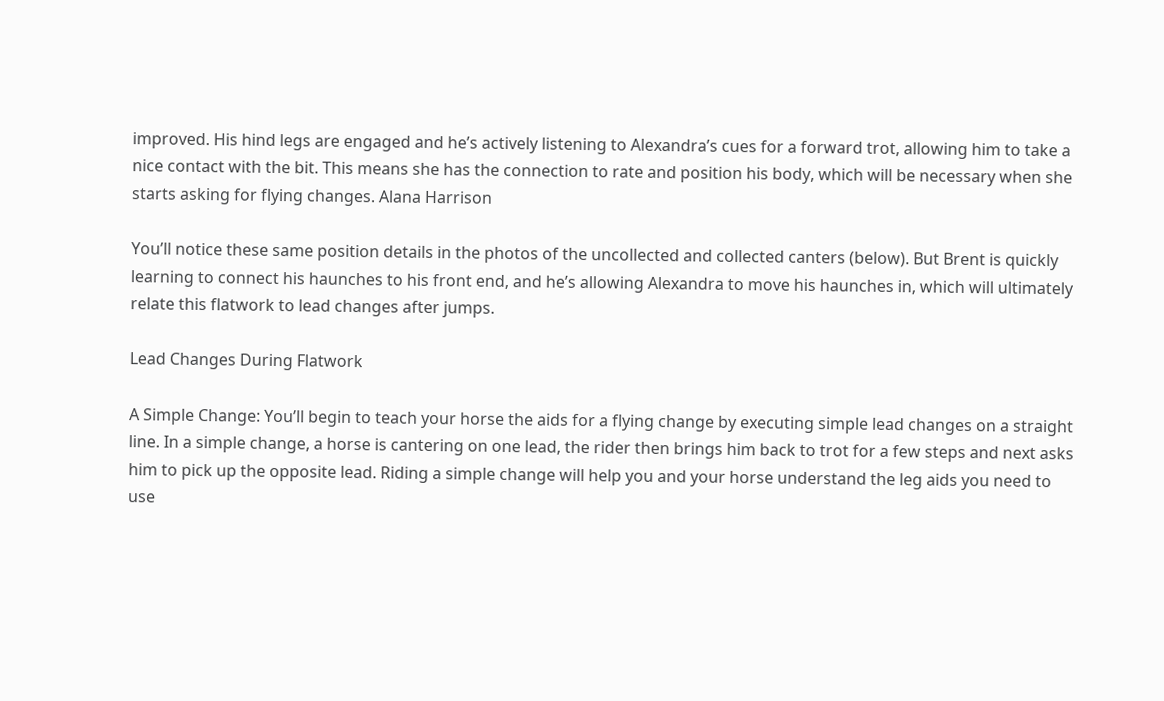improved. His hind legs are engaged and he’s actively listening to Alexandra’s cues for a forward trot, allowing him to take a nice contact with the bit. This means she has the connection to rate and position his body, which will be necessary when she starts asking for flying changes. Alana Harrison

You’ll notice these same position details in the photos of the uncollected and collected canters (below). But Brent is quickly learning to connect his haunches to his front end, and he’s allowing Alexandra to move his haunches in, which will ultimately relate this flatwork to lead changes after jumps.

Lead Changes During Flatwork

A Simple Change: You’ll begin to teach your horse the aids for a flying change by executing simple lead changes on a straight line. In a simple change, a horse is cantering on one lead, the rider then brings him back to trot for a few steps and next asks him to pick up the opposite lead. Riding a simple change will help you and your horse understand the leg aids you need to use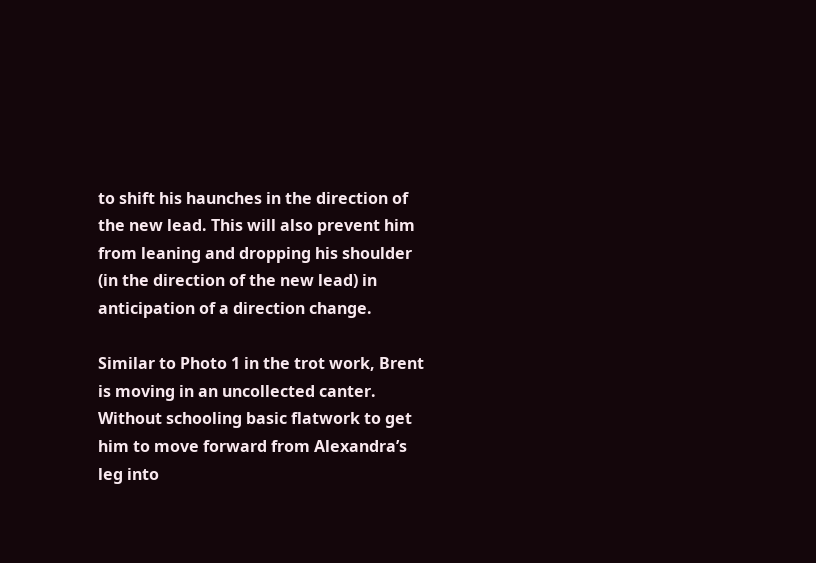to shift his haunches in the direction of the new lead. This will also prevent him from leaning and dropping his shoulder (in the direction of the new lead) in anticipation of a direction change.

Similar to Photo 1 in the trot work, Brent is moving in an uncollected canter. Without schooling basic flatwork to get him to move forward from Alexandra’s leg into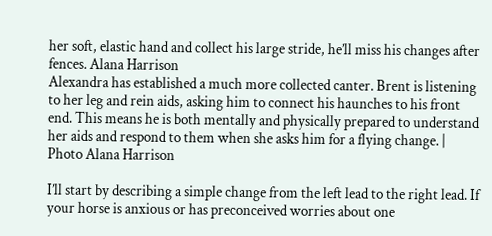her soft, elastic hand and collect his large stride, he’ll miss his changes after fences. Alana Harrison
Alexandra has established a much more collected canter. Brent is listening to her leg and rein aids, asking him to connect his haunches to his front end. This means he is both mentally and physically prepared to understand her aids and respond to them when she asks him for a flying change. | Photo Alana Harrison

I’ll start by describing a simple change from the left lead to the right lead. If your horse is anxious or has preconceived worries about one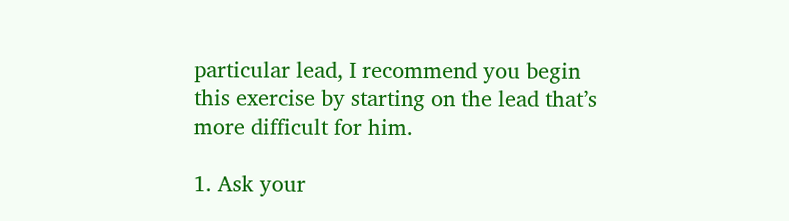particular lead, I recommend you begin this exercise by starting on the lead that’s more difficult for him.

1. Ask your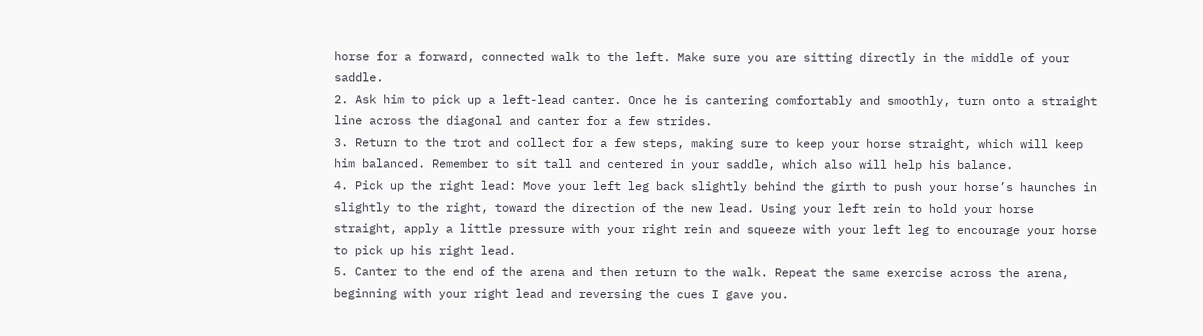horse for a forward, connected walk to the left. Make sure you are sitting directly in the middle of your saddle.
2. Ask him to pick up a left-lead canter. Once he is cantering comfortably and smoothly, turn onto a straight line across the diagonal and canter for a few strides.
3. Return to the trot and collect for a few steps, making sure to keep your horse straight, which will keep him balanced. Remember to sit tall and centered in your saddle, which also will help his balance.
4. Pick up the right lead: Move your left leg back slightly behind the girth to push your horse’s haunches in slightly to the right, toward the direction of the new lead. Using your left rein to hold your horse straight, apply a little pressure with your right rein and squeeze with your left leg to encourage your horse to pick up his right lead.
5. Canter to the end of the arena and then return to the walk. Repeat the same exercise across the arena, beginning with your right lead and reversing the cues I gave you.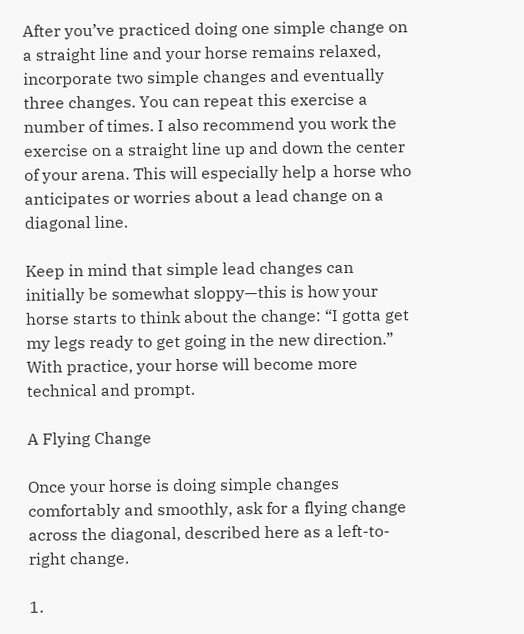After you’ve practiced doing one simple change on a straight line and your horse remains relaxed, incorporate two simple changes and eventually three changes. You can repeat this exercise a number of times. I also recommend you work the exercise on a straight line up and down the center of your arena. This will especially help a horse who anticipates or worries about a lead change on a diagonal line.

Keep in mind that simple lead changes can initially be somewhat sloppy—this is how your horse starts to think about the change: “I gotta get my legs ready to get going in the new direction.” With practice, your horse will become more technical and prompt.

A Flying Change

Once your horse is doing simple changes comfortably and smoothly, ask for a flying change across the diagonal, described here as a left-to-right change.

1.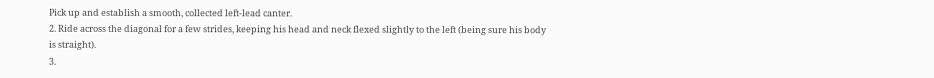Pick up and establish a smooth, collected left-lead canter.
2. Ride across the diagonal for a few strides, keeping his head and neck flexed slightly to the left (being sure his body
is straight).
3.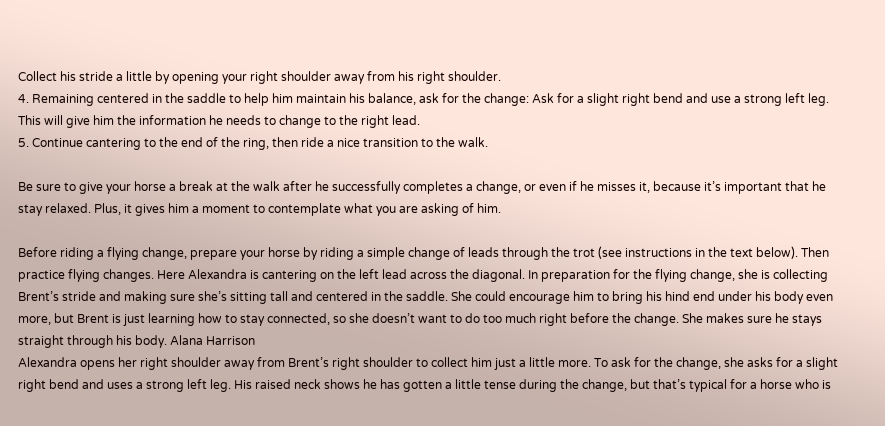Collect his stride a little by opening your right shoulder away from his right shoulder.
4. Remaining centered in the saddle to help him maintain his balance, ask for the change: Ask for a slight right bend and use a strong left leg. This will give him the information he needs to change to the right lead.
5. Continue cantering to the end of the ring, then ride a nice transition to the walk.

Be sure to give your horse a break at the walk after he successfully completes a change, or even if he misses it, because it’s important that he stay relaxed. Plus, it gives him a moment to contemplate what you are asking of him.

Before riding a flying change, prepare your horse by riding a simple change of leads through the trot (see instructions in the text below). Then practice flying changes. Here Alexandra is cantering on the left lead across the diagonal. In preparation for the flying change, she is collecting Brent’s stride and making sure she’s sitting tall and centered in the saddle. She could encourage him to bring his hind end under his body even more, but Brent is just learning how to stay connected, so she doesn’t want to do too much right before the change. She makes sure he stays straight through his body. Alana Harrison
Alexandra opens her right shoulder away from Brent’s right shoulder to collect him just a little more. To ask for the change, she asks for a slight right bend and uses a strong left leg. His raised neck shows he has gotten a little tense during the change, but that’s typical for a horse who is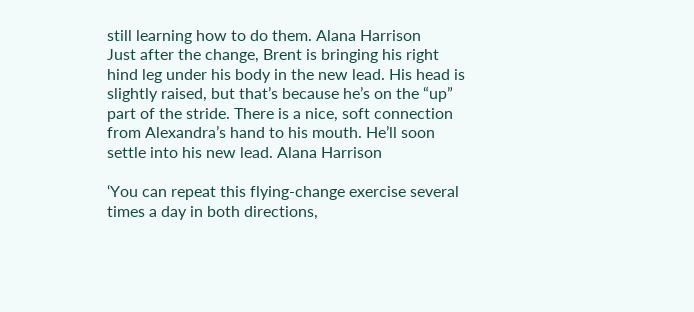still learning how to do them. Alana Harrison
Just after the change, Brent is bringing his right hind leg under his body in the new lead. His head is slightly raised, but that’s because he’s on the “up” part of the stride. There is a nice, soft connection from Alexandra’s hand to his mouth. He’ll soon settle into his new lead. Alana Harrison

‘You can repeat this flying-change exercise several times a day in both directions,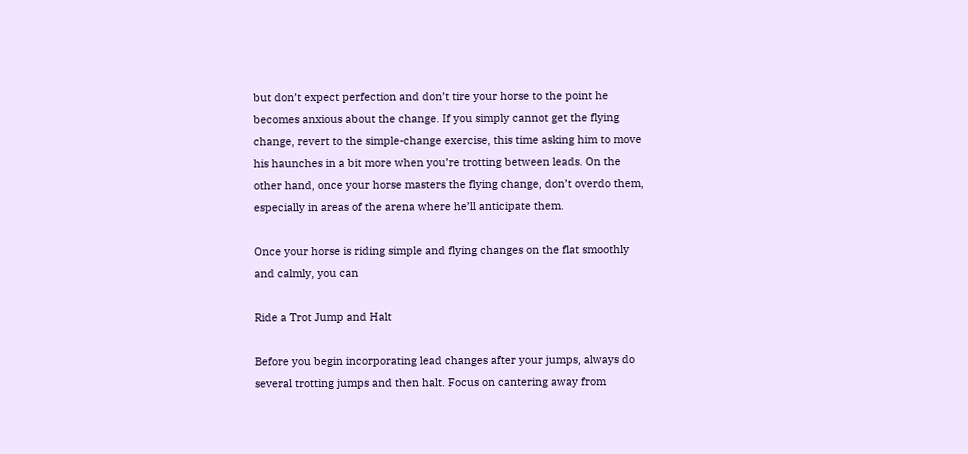but don’t expect perfection and don’t tire your horse to the point he becomes anxious about the change. If you simply cannot get the flying change, revert to the simple-change exercise, this time asking him to move his haunches in a bit more when you’re trotting between leads. On the other hand, once your horse masters the flying change, don’t overdo them, especially in areas of the arena where he’ll anticipate them.

Once your horse is riding simple and flying changes on the flat smoothly and calmly, you can

Ride a Trot Jump and Halt

Before you begin incorporating lead changes after your jumps, always do several trotting jumps and then halt. Focus on cantering away from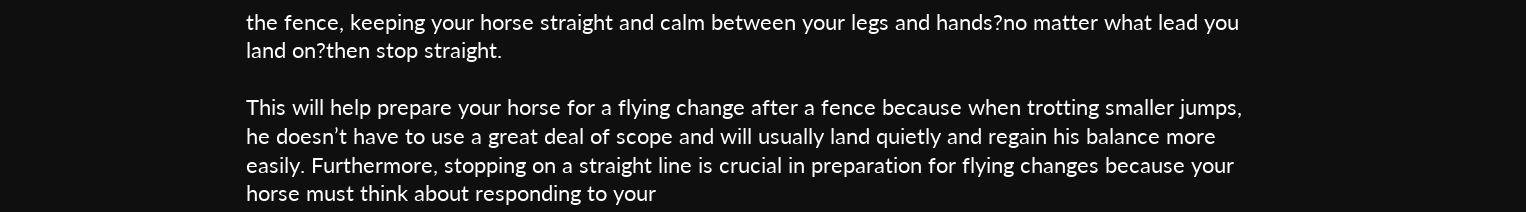the fence, keeping your horse straight and calm between your legs and hands?no matter what lead you land on?then stop straight.

This will help prepare your horse for a flying change after a fence because when trotting smaller jumps, he doesn’t have to use a great deal of scope and will usually land quietly and regain his balance more easily. Furthermore, stopping on a straight line is crucial in preparation for flying changes because your horse must think about responding to your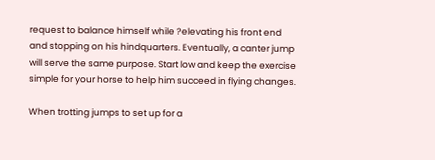request to balance himself while ?elevating his front end and stopping on his hindquarters. Eventually, a canter jump will serve the same purpose. Start low and keep the exercise simple for your horse to help him succeed in flying changes.

When trotting jumps to set up for a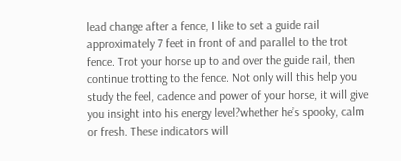lead change after a fence, I like to set a guide rail approximately 7 feet in front of and parallel to the trot fence. Trot your horse up to and over the guide rail, then continue trotting to the fence. Not only will this help you study the feel, cadence and power of your horse, it will give you insight into his energy level?whether he’s spooky, calm or fresh. These indicators will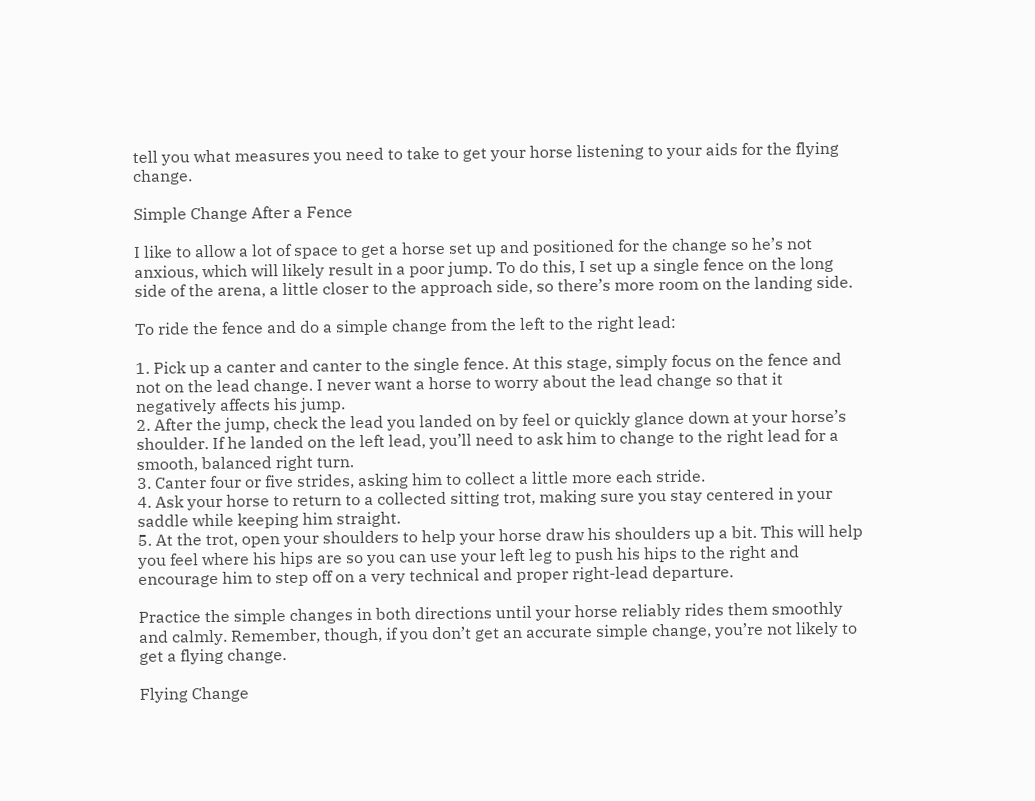tell you what measures you need to take to get your horse listening to your aids for the flying change.

Simple Change After a Fence

I like to allow a lot of space to get a horse set up and positioned for the change so he’s not anxious, which will likely result in a poor jump. To do this, I set up a single fence on the long side of the arena, a little closer to the approach side, so there’s more room on the landing side.

To ride the fence and do a simple change from the left to the right lead:

1. Pick up a canter and canter to the single fence. At this stage, simply focus on the fence and not on the lead change. I never want a horse to worry about the lead change so that it negatively affects his jump.
2. After the jump, check the lead you landed on by feel or quickly glance down at your horse’s shoulder. If he landed on the left lead, you’ll need to ask him to change to the right lead for a smooth, balanced right turn.
3. Canter four or five strides, asking him to collect a little more each stride.
4. Ask your horse to return to a collected sitting trot, making sure you stay centered in your saddle while keeping him straight.
5. At the trot, open your shoulders to help your horse draw his shoulders up a bit. This will help you feel where his hips are so you can use your left leg to push his hips to the right and encourage him to step off on a very technical and proper right-lead departure.

Practice the simple changes in both directions until your horse reliably rides them smoothly and calmly. Remember, though, if you don’t get an accurate simple change, you’re not likely to get a flying change.

Flying Change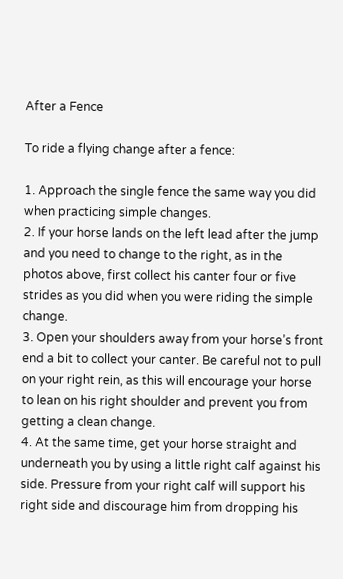After a Fence

To ride a flying change after a fence:

1. Approach the single fence the same way you did when practicing simple changes.
2. If your horse lands on the left lead after the jump and you need to change to the right, as in the photos above, first collect his canter four or five strides as you did when you were riding the simple change.
3. Open your shoulders away from your horse’s front end a bit to collect your canter. Be careful not to pull on your right rein, as this will encourage your horse to lean on his right shoulder and prevent you from getting a clean change.
4. At the same time, get your horse straight and underneath you by using a little right calf against his side. Pressure from your right calf will support his right side and discourage him from dropping his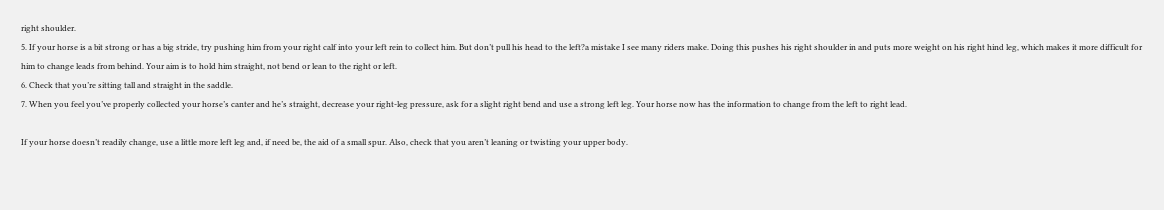right shoulder.
5. If your horse is a bit strong or has a big stride, try pushing him from your right calf into your left rein to collect him. But don’t pull his head to the left?a mistake I see many riders make. Doing this pushes his right shoulder in and puts more weight on his right hind leg, which makes it more difficult for him to change leads from behind. Your aim is to hold him straight, not bend or lean to the right or left.
6. Check that you’re sitting tall and straight in the saddle.
7. When you feel you’ve properly collected your horse’s canter and he’s straight, decrease your right-leg pressure, ask for a slight right bend and use a strong left leg. Your horse now has the information to change from the left to right lead.

If your horse doesn’t readily change, use a little more left leg and, if need be, the aid of a small spur. Also, check that you aren’t leaning or twisting your upper body.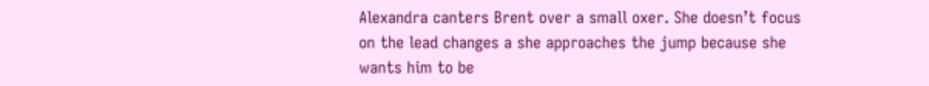Alexandra canters Brent over a small oxer. She doesn’t focus on the lead changes a she approaches the jump because she wants him to be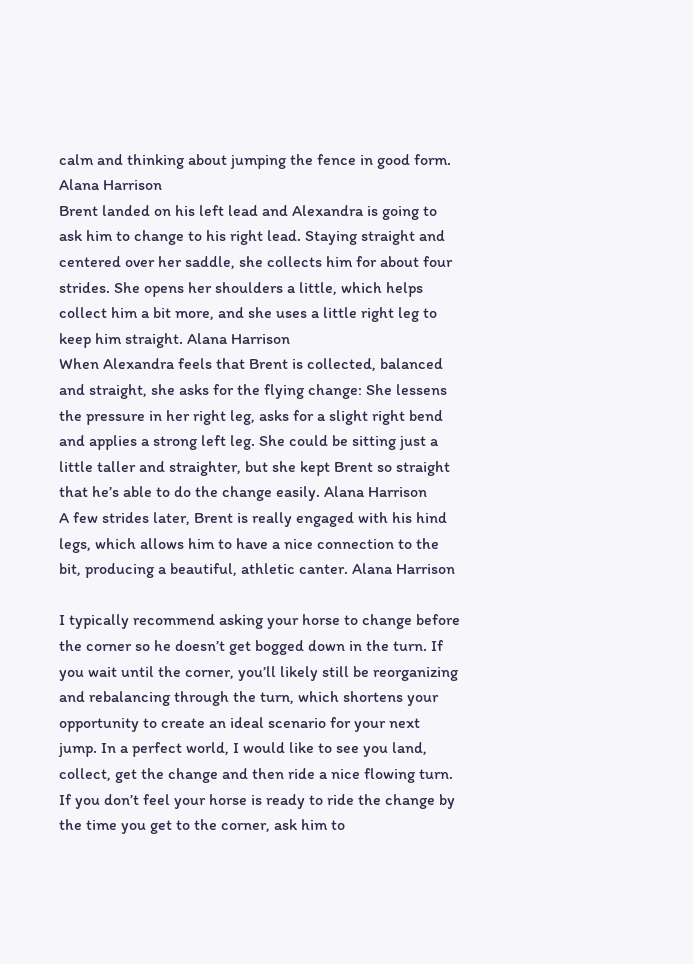calm and thinking about jumping the fence in good form. Alana Harrison
Brent landed on his left lead and Alexandra is going to ask him to change to his right lead. Staying straight and centered over her saddle, she collects him for about four strides. She opens her shoulders a little, which helps collect him a bit more, and she uses a little right leg to keep him straight. Alana Harrison
When Alexandra feels that Brent is collected, balanced and straight, she asks for the flying change: She lessens the pressure in her right leg, asks for a slight right bend and applies a strong left leg. She could be sitting just a little taller and straighter, but she kept Brent so straight that he’s able to do the change easily. Alana Harrison
A few strides later, Brent is really engaged with his hind legs, which allows him to have a nice connection to the bit, producing a beautiful, athletic canter. Alana Harrison

I typically recommend asking your horse to change before the corner so he doesn’t get bogged down in the turn. If you wait until the corner, you’ll likely still be reorganizing and rebalancing through the turn, which shortens your opportunity to create an ideal scenario for your next jump. In a perfect world, I would like to see you land, collect, get the change and then ride a nice flowing turn. If you don’t feel your horse is ready to ride the change by the time you get to the corner, ask him to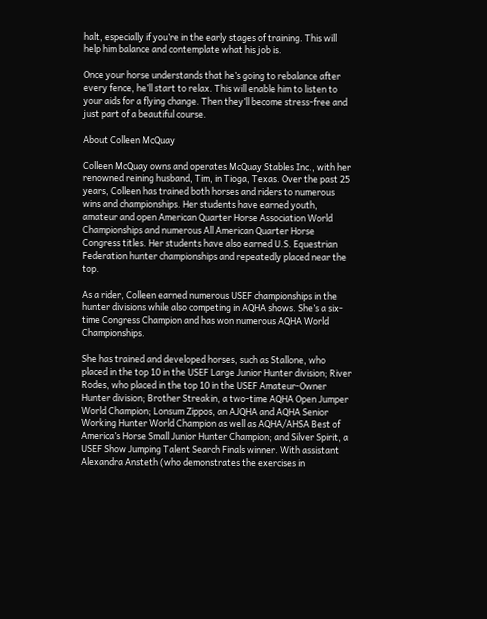halt, especially if you’re in the early stages of training. This will help him balance and contemplate what his job is.

Once your horse understands that he’s going to rebalance after every fence, he’ll start to relax. This will enable him to listen to your aids for a flying change. Then they’ll become stress-free and just part of a beautiful course.

About Colleen McQuay

Colleen McQuay owns and operates McQuay Stables Inc., with her renowned reining husband, Tim, in Tioga, Texas. Over the past 25 years, Colleen has trained both horses and riders to numerous wins and championships. Her students have earned youth, amateur and open American Quarter Horse Association World Championships and numerous All American Quarter Horse Congress titles. Her students have also earned U.S. Equestrian Federation hunter championships and repeatedly placed near the top.

As a rider, Colleen earned numerous USEF championships in the hunter divisions while also competing in AQHA shows. She’s a six-time Congress Champion and has won numerous AQHA World Championships.

She has trained and developed horses, such as Stallone, who placed in the top 10 in the USEF Large Junior Hunter division; River Rodes, who placed in the top 10 in the USEF Amateur-Owner Hunter division; Brother Streakin, a two-time AQHA Open Jumper World Champion; Lonsum Zippos, an AJQHA and AQHA Senior Working Hunter World Champion as well as AQHA/AHSA Best of America’s Horse Small Junior Hunter Champion; and Silver Spirit, a USEF Show Jumping Talent Search Finals winner. With assistant Alexandra Ansteth (who demonstrates the exercises in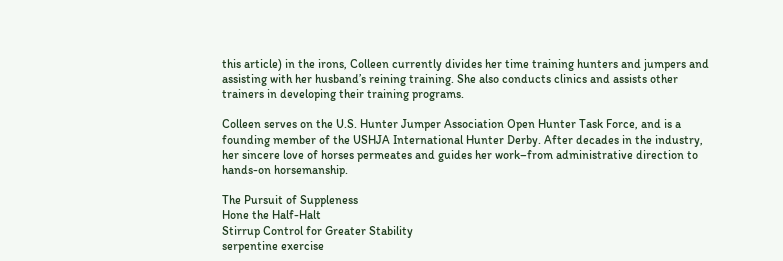this article) in the irons, Colleen currently divides her time training hunters and jumpers and assisting with her husband’s reining training. She also conducts clinics and assists other trainers in developing their training programs.

Colleen serves on the U.S. Hunter Jumper Association Open Hunter Task Force, and is a founding member of the USHJA International Hunter Derby. After decades in the industry, her sincere love of horses permeates and guides her work–from administrative direction to hands-on horsemanship.

The Pursuit of Suppleness
Hone the Half-Halt
Stirrup Control for Greater Stability
serpentine exercise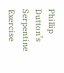Phillip Dutton’s Serpentine Exercise